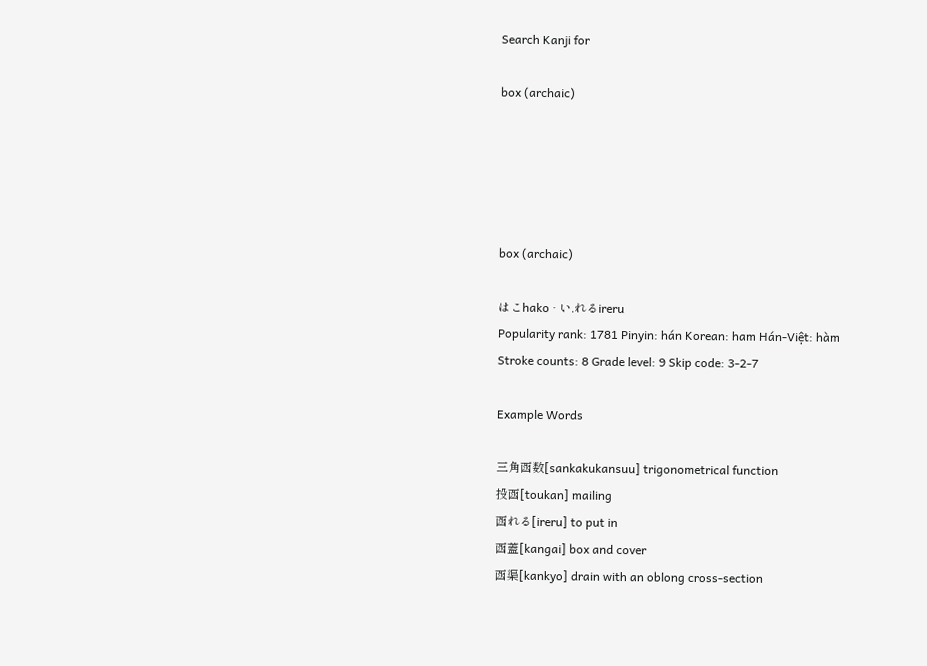Search Kanji for

box (archaic)





box (archaic)

はこhako · い.れるireru
Popularity rank: 1781 Pinyin: hán Korean: ham Hán-Việt: hàm
Stroke counts: 8 Grade level: 9 Skip code: 3-2-7

Example Words

三角函数[sankakukansuu] trigonometrical function
投函[toukan] mailing
函れる[ireru] to put in
函蓋[kangai] box and cover
函渠[kankyo] drain with an oblong cross-section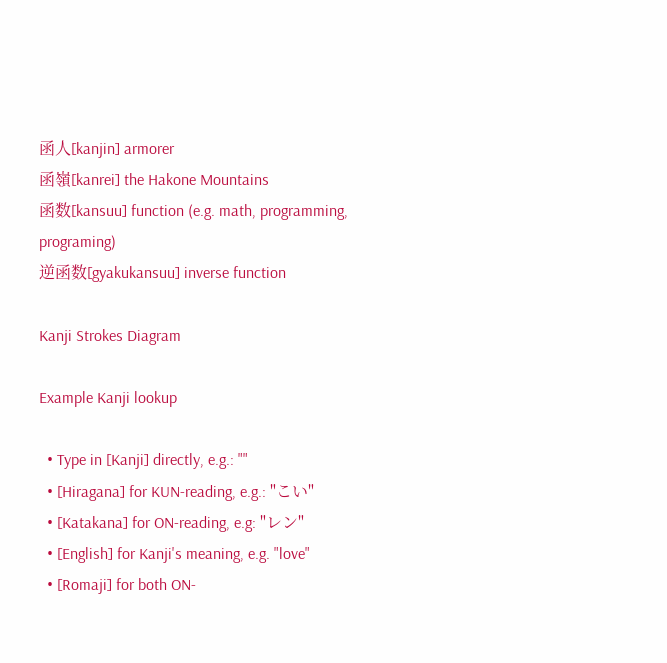函人[kanjin] armorer
函嶺[kanrei] the Hakone Mountains
函数[kansuu] function (e.g. math, programming, programing)
逆函数[gyakukansuu] inverse function

Kanji Strokes Diagram

Example Kanji lookup

  • Type in [Kanji] directly, e.g.: ""
  • [Hiragana] for KUN-reading, e.g.: "こい"
  • [Katakana] for ON-reading, e.g: "レン"
  • [English] for Kanji's meaning, e.g. "love"
  • [Romaji] for both ON-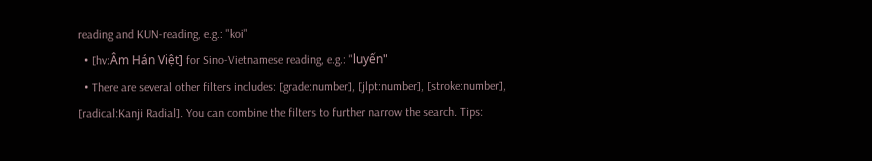reading and KUN-reading, e.g.: "koi"
  • [hv:Âm Hán Việt] for Sino-Vietnamese reading, e.g.: "luyến"
  • There are several other filters includes: [grade:number], [jlpt:number], [stroke:number], [radical:Kanji Radial]. You can combine the filters to further narrow the search. Tips: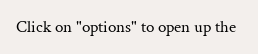Click on "options" to open up the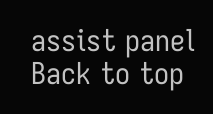assist panel
Back to top